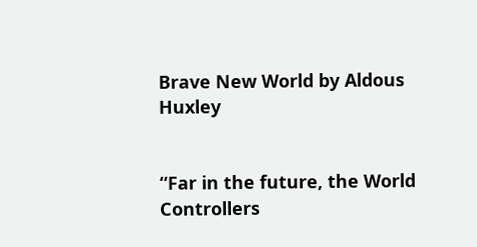Brave New World by Aldous Huxley


“Far in the future, the World Controllers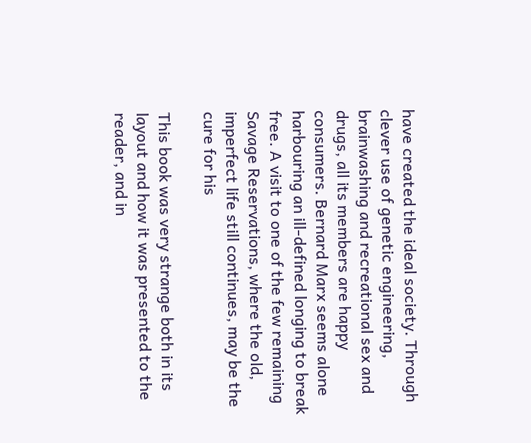have created the ideal society. Through clever use of genetic engineering, brainwashing and recreational sex and drugs, all its members are happy consumers. Bernard Marx seems alone harbouring an ill-defined longing to break free. A visit to one of the few remaining Savage Reservations, where the old, imperfect life still continues, may be the cure for his

This book was very strange both in its layout and how it was presented to the reader, and in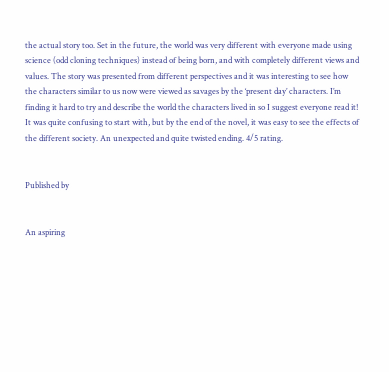the actual story too. Set in the future, the world was very different with everyone made using science (odd cloning techniques) instead of being born, and with completely different views and values. The story was presented from different perspectives and it was interesting to see how the characters similar to us now were viewed as savages by the ‘present day’ characters. I’m finding it hard to try and describe the world the characters lived in so I suggest everyone read it! It was quite confusing to start with, but by the end of the novel, it was easy to see the effects of the different society. An unexpected and quite twisted ending. 4/5 rating.


Published by


An aspiring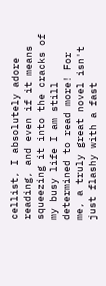cellist, I absolutely adore reading, and even if it means squeezing it into the cracks of my busy life I am still determined to read more! For me, a truly great novel isn't just flashy with a fast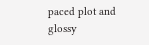paced plot and glossy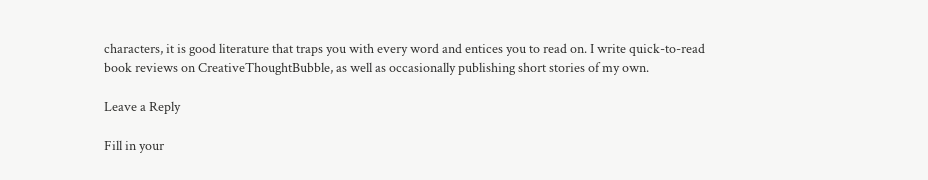characters, it is good literature that traps you with every word and entices you to read on. I write quick-to-read book reviews on CreativeThoughtBubble, as well as occasionally publishing short stories of my own.

Leave a Reply

Fill in your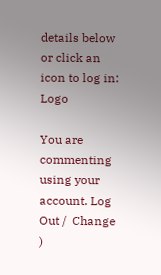details below or click an icon to log in: Logo

You are commenting using your account. Log Out /  Change )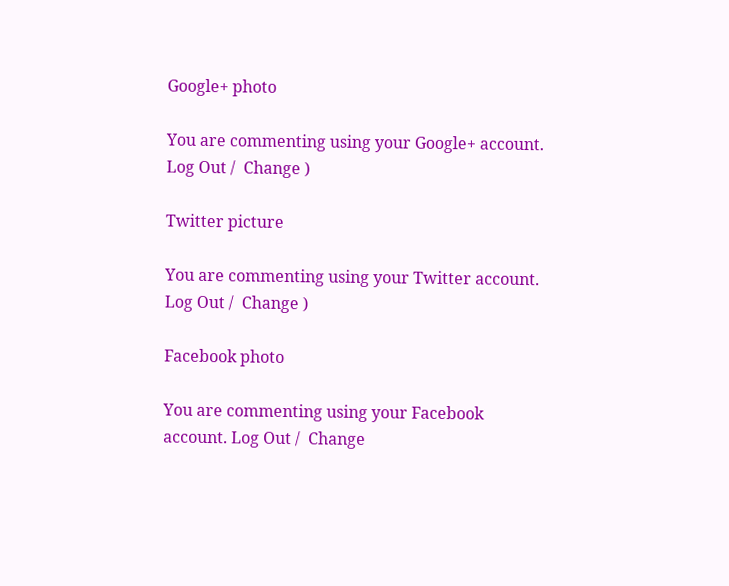Google+ photo

You are commenting using your Google+ account. Log Out /  Change )

Twitter picture

You are commenting using your Twitter account. Log Out /  Change )

Facebook photo

You are commenting using your Facebook account. Log Out /  Change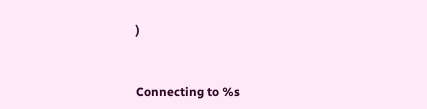)


Connecting to %s